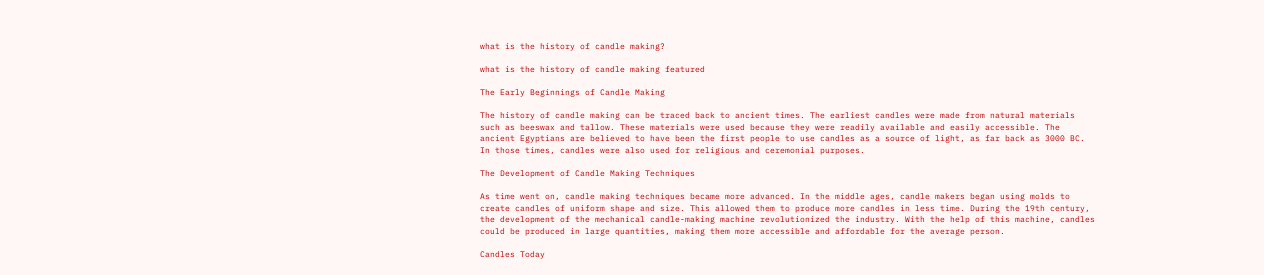what is the history of candle making?

what is the history of candle making featured

The Early Beginnings of Candle Making

The history of candle making can be traced back to ancient times. The earliest candles were made from natural materials such as beeswax and tallow. These materials were used because they were readily available and easily accessible. The ancient Egyptians are believed to have been the first people to use candles as a source of light, as far back as 3000 BC. In those times, candles were also used for religious and ceremonial purposes.

The Development of Candle Making Techniques

As time went on, candle making techniques became more advanced. In the middle ages, candle makers began using molds to create candles of uniform shape and size. This allowed them to produce more candles in less time. During the 19th century, the development of the mechanical candle-making machine revolutionized the industry. With the help of this machine, candles could be produced in large quantities, making them more accessible and affordable for the average person.

Candles Today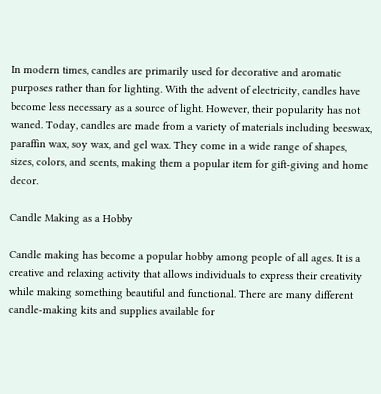In modern times, candles are primarily used for decorative and aromatic purposes rather than for lighting. With the advent of electricity, candles have become less necessary as a source of light. However, their popularity has not waned. Today, candles are made from a variety of materials including beeswax, paraffin wax, soy wax, and gel wax. They come in a wide range of shapes, sizes, colors, and scents, making them a popular item for gift-giving and home decor.

Candle Making as a Hobby

Candle making has become a popular hobby among people of all ages. It is a creative and relaxing activity that allows individuals to express their creativity while making something beautiful and functional. There are many different candle-making kits and supplies available for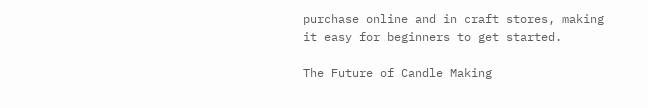purchase online and in craft stores, making it easy for beginners to get started.

The Future of Candle Making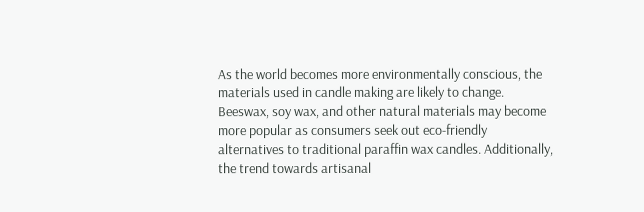As the world becomes more environmentally conscious, the materials used in candle making are likely to change. Beeswax, soy wax, and other natural materials may become more popular as consumers seek out eco-friendly alternatives to traditional paraffin wax candles. Additionally, the trend towards artisanal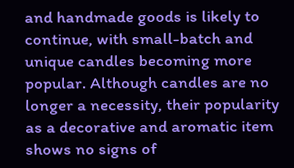and handmade goods is likely to continue, with small-batch and unique candles becoming more popular. Although candles are no longer a necessity, their popularity as a decorative and aromatic item shows no signs of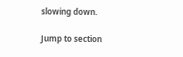slowing down.

Jump to section